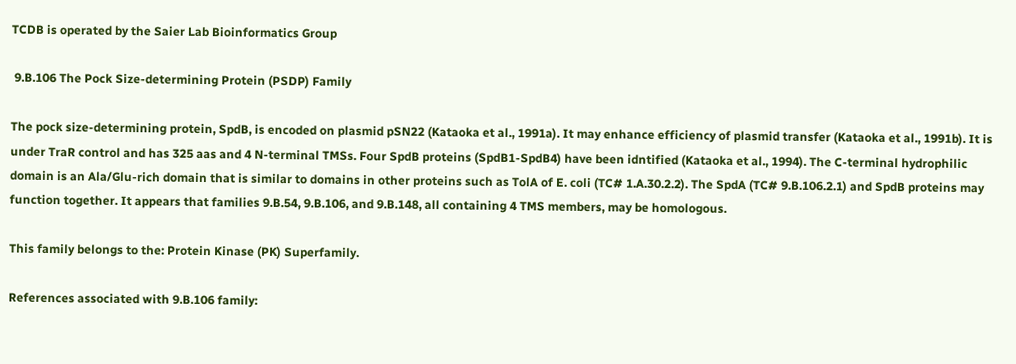TCDB is operated by the Saier Lab Bioinformatics Group

 9.B.106 The Pock Size-determining Protein (PSDP) Family

The pock size-determining protein, SpdB, is encoded on plasmid pSN22 (Kataoka et al., 1991a). It may enhance efficiency of plasmid transfer (Kataoka et al., 1991b). It is under TraR control and has 325 aas and 4 N-terminal TMSs. Four SpdB proteins (SpdB1-SpdB4) have been idntified (Kataoka et al., 1994). The C-terminal hydrophilic domain is an Ala/Glu-rich domain that is similar to domains in other proteins such as TolA of E. coli (TC# 1.A.30.2.2). The SpdA (TC# 9.B.106.2.1) and SpdB proteins may function together. It appears that families 9.B.54, 9.B.106, and 9.B.148, all containing 4 TMS members, may be homologous.

This family belongs to the: Protein Kinase (PK) Superfamily.

References associated with 9.B.106 family: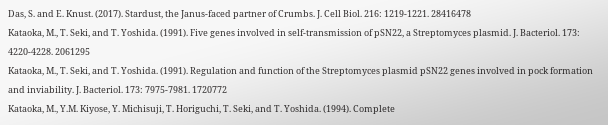Das, S. and E. Knust. (2017). Stardust, the Janus-faced partner of Crumbs. J. Cell Biol. 216: 1219-1221. 28416478
Kataoka, M., T. Seki, and T. Yoshida. (1991). Five genes involved in self-transmission of pSN22, a Streptomyces plasmid. J. Bacteriol. 173: 4220-4228. 2061295
Kataoka, M., T. Seki, and T. Yoshida. (1991). Regulation and function of the Streptomyces plasmid pSN22 genes involved in pock formation and inviability. J. Bacteriol. 173: 7975-7981. 1720772
Kataoka, M., Y.M. Kiyose, Y. Michisuji, T. Horiguchi, T. Seki, and T. Yoshida. (1994). Complete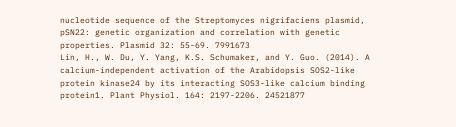nucleotide sequence of the Streptomyces nigrifaciens plasmid, pSN22: genetic organization and correlation with genetic properties. Plasmid 32: 55-69. 7991673
Lin, H., W. Du, Y. Yang, K.S. Schumaker, and Y. Guo. (2014). A calcium-independent activation of the Arabidopsis SOS2-like protein kinase24 by its interacting SOS3-like calcium binding protein1. Plant Physiol. 164: 2197-2206. 24521877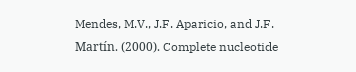Mendes, M.V., J.F. Aparicio, and J.F. Martín. (2000). Complete nucleotide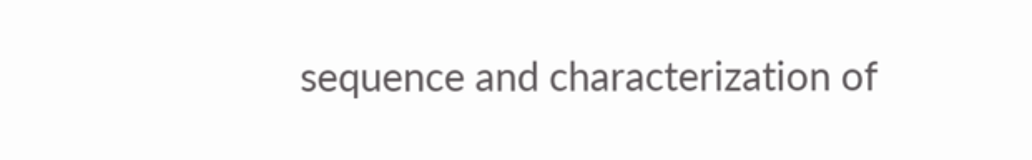sequence and characterization of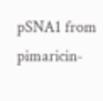pSNA1 from pimaricin-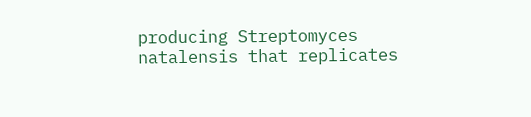producing Streptomyces natalensis that replicates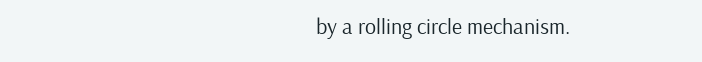by a rolling circle mechanism.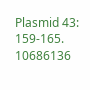Plasmid 43: 159-165. 10686136